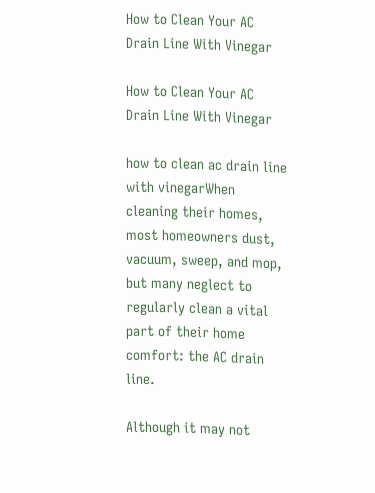How to Clean Your AC Drain Line With Vinegar

How to Clean Your AC Drain Line With Vinegar

how to clean ac drain line with vinegarWhen cleaning their homes, most homeowners dust, vacuum, sweep, and mop, but many neglect to regularly clean a vital part of their home comfort: the AC drain line.

Although it may not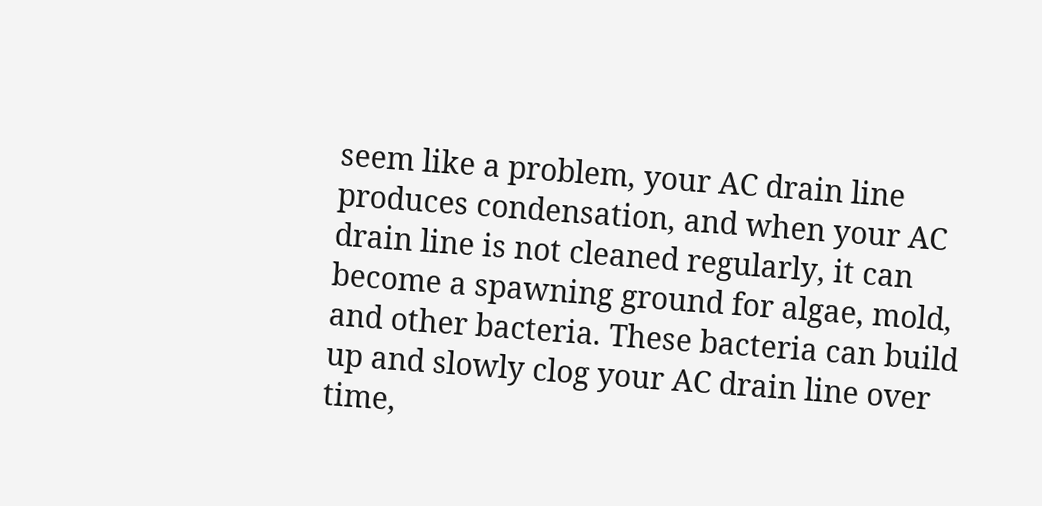seem like a problem, your AC drain line produces condensation, and when your AC drain line is not cleaned regularly, it can become a spawning ground for algae, mold, and other bacteria. These bacteria can build up and slowly clog your AC drain line over time,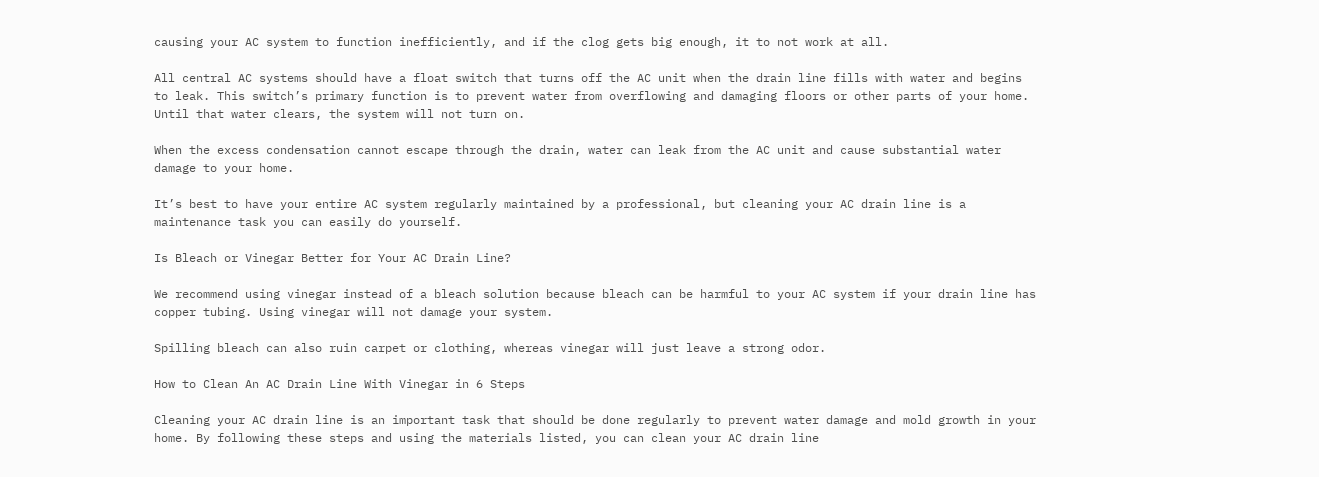causing your AC system to function inefficiently, and if the clog gets big enough, it to not work at all.

All central AC systems should have a float switch that turns off the AC unit when the drain line fills with water and begins to leak. This switch’s primary function is to prevent water from overflowing and damaging floors or other parts of your home. Until that water clears, the system will not turn on.

When the excess condensation cannot escape through the drain, water can leak from the AC unit and cause substantial water damage to your home.

It’s best to have your entire AC system regularly maintained by a professional, but cleaning your AC drain line is a maintenance task you can easily do yourself.

Is Bleach or Vinegar Better for Your AC Drain Line?

We recommend using vinegar instead of a bleach solution because bleach can be harmful to your AC system if your drain line has copper tubing. Using vinegar will not damage your system.

Spilling bleach can also ruin carpet or clothing, whereas vinegar will just leave a strong odor.

How to Clean An AC Drain Line With Vinegar in 6 Steps

Cleaning your AC drain line is an important task that should be done regularly to prevent water damage and mold growth in your home. By following these steps and using the materials listed, you can clean your AC drain line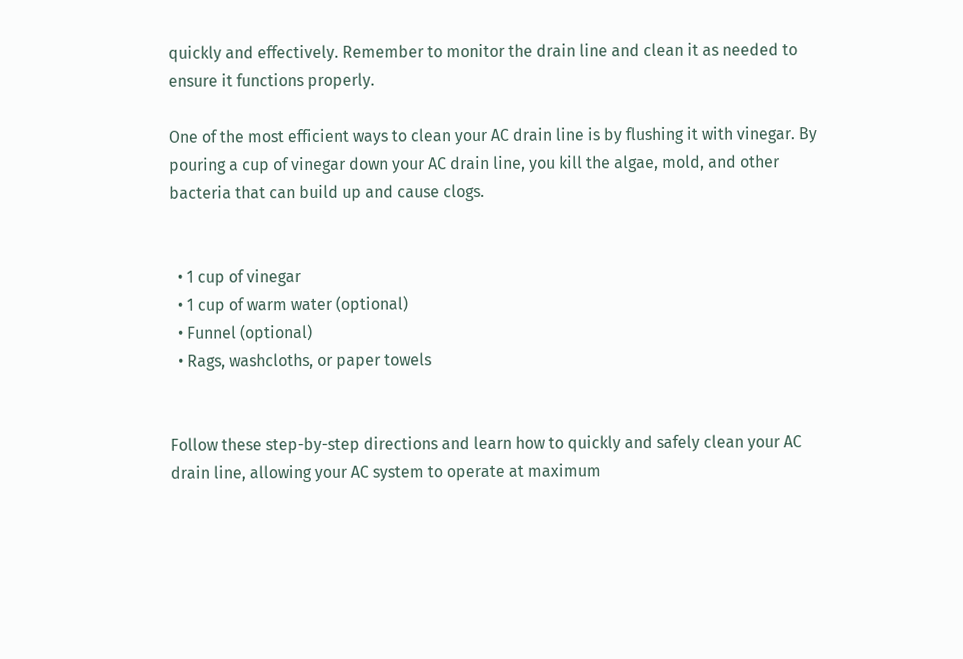quickly and effectively. Remember to monitor the drain line and clean it as needed to ensure it functions properly.

One of the most efficient ways to clean your AC drain line is by flushing it with vinegar. By pouring a cup of vinegar down your AC drain line, you kill the algae, mold, and other bacteria that can build up and cause clogs.


  • 1 cup of vinegar
  • 1 cup of warm water (optional)
  • Funnel (optional)
  • Rags, washcloths, or paper towels


Follow these step-by-step directions and learn how to quickly and safely clean your AC drain line, allowing your AC system to operate at maximum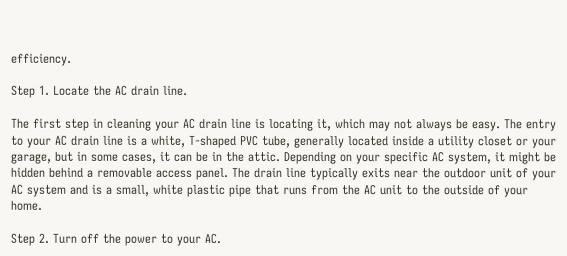efficiency.

Step 1. Locate the AC drain line.

The first step in cleaning your AC drain line is locating it, which may not always be easy. The entry to your AC drain line is a white, T-shaped PVC tube, generally located inside a utility closet or your garage, but in some cases, it can be in the attic. Depending on your specific AC system, it might be hidden behind a removable access panel. The drain line typically exits near the outdoor unit of your AC system and is a small, white plastic pipe that runs from the AC unit to the outside of your home.

Step 2. Turn off the power to your AC.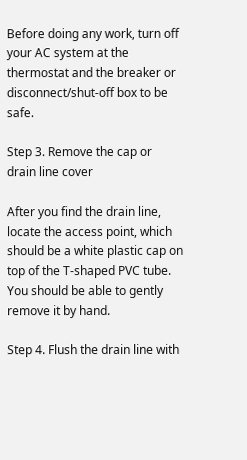Before doing any work, turn off your AC system at the thermostat and the breaker or disconnect/shut-off box to be safe.

Step 3. Remove the cap or drain line cover

After you find the drain line, locate the access point, which should be a white plastic cap on top of the T-shaped PVC tube. You should be able to gently remove it by hand.

Step 4. Flush the drain line with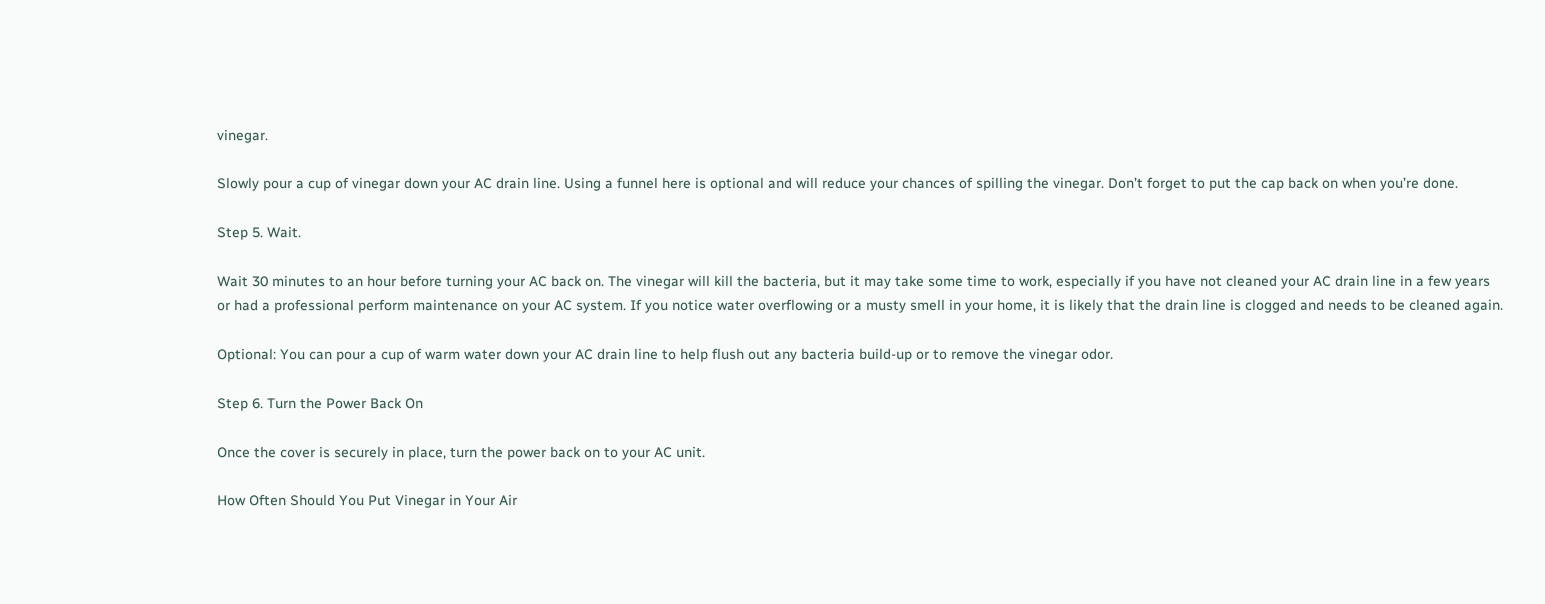vinegar.

Slowly pour a cup of vinegar down your AC drain line. Using a funnel here is optional and will reduce your chances of spilling the vinegar. Don’t forget to put the cap back on when you’re done.

Step 5. Wait.

Wait 30 minutes to an hour before turning your AC back on. The vinegar will kill the bacteria, but it may take some time to work, especially if you have not cleaned your AC drain line in a few years or had a professional perform maintenance on your AC system. If you notice water overflowing or a musty smell in your home, it is likely that the drain line is clogged and needs to be cleaned again.

Optional: You can pour a cup of warm water down your AC drain line to help flush out any bacteria build-up or to remove the vinegar odor.

Step 6. Turn the Power Back On

Once the cover is securely in place, turn the power back on to your AC unit.

How Often Should You Put Vinegar in Your Air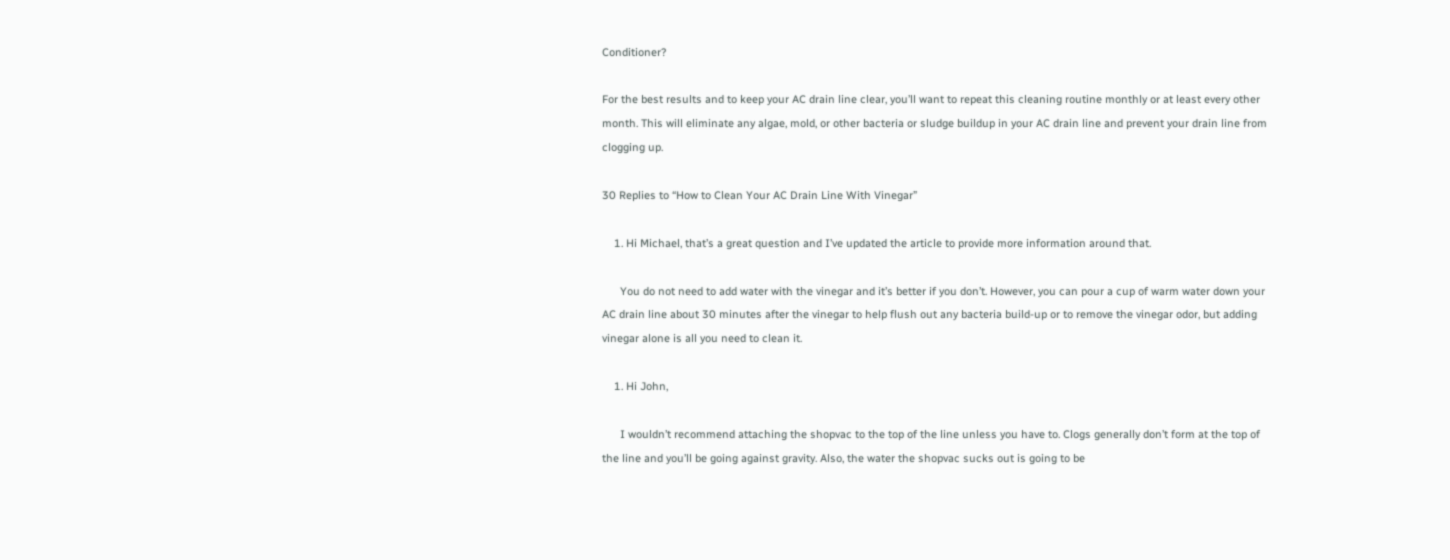Conditioner?

For the best results and to keep your AC drain line clear, you’ll want to repeat this cleaning routine monthly or at least every other month. This will eliminate any algae, mold, or other bacteria or sludge buildup in your AC drain line and prevent your drain line from clogging up.

30 Replies to “How to Clean Your AC Drain Line With Vinegar”

    1. Hi Michael, that’s a great question and I’ve updated the article to provide more information around that.

      You do not need to add water with the vinegar and it’s better if you don’t. However, you can pour a cup of warm water down your AC drain line about 30 minutes after the vinegar to help flush out any bacteria build-up or to remove the vinegar odor, but adding vinegar alone is all you need to clean it.

    1. Hi John,

      I wouldn’t recommend attaching the shopvac to the top of the line unless you have to. Clogs generally don’t form at the top of the line and you’ll be going against gravity. Also, the water the shopvac sucks out is going to be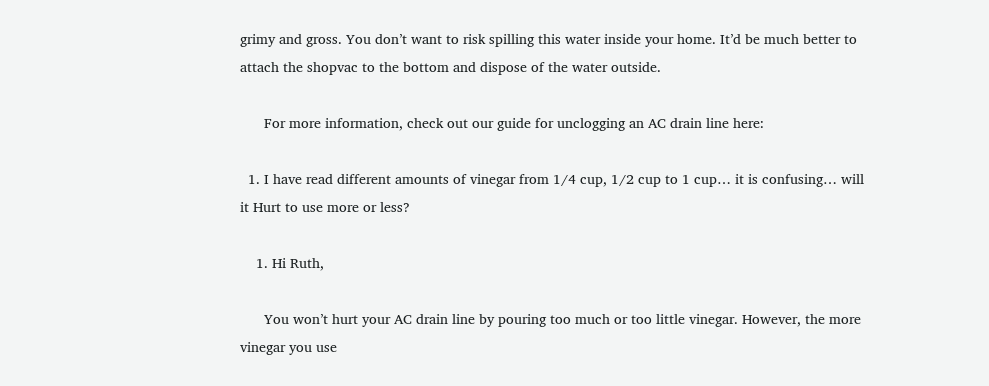grimy and gross. You don’t want to risk spilling this water inside your home. It’d be much better to attach the shopvac to the bottom and dispose of the water outside.

      For more information, check out our guide for unclogging an AC drain line here:

  1. I have read different amounts of vinegar from 1/4 cup, 1/2 cup to 1 cup… it is confusing… will it Hurt to use more or less?

    1. Hi Ruth,

      You won’t hurt your AC drain line by pouring too much or too little vinegar. However, the more vinegar you use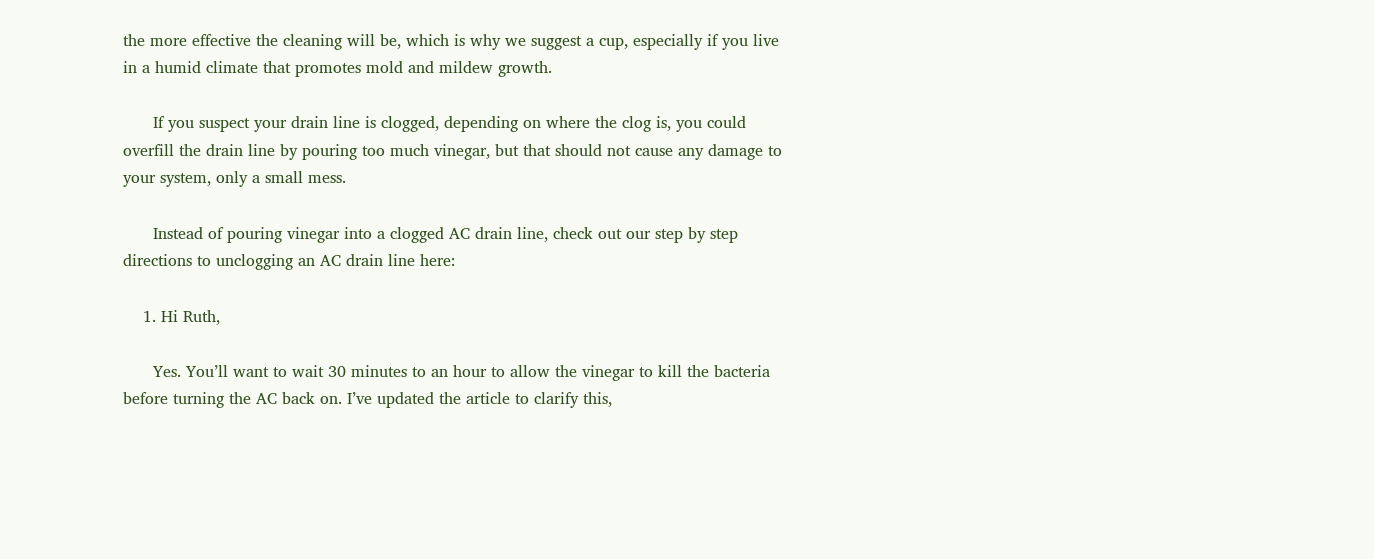the more effective the cleaning will be, which is why we suggest a cup, especially if you live in a humid climate that promotes mold and mildew growth.

      If you suspect your drain line is clogged, depending on where the clog is, you could overfill the drain line by pouring too much vinegar, but that should not cause any damage to your system, only a small mess.

      Instead of pouring vinegar into a clogged AC drain line, check out our step by step directions to unclogging an AC drain line here:

    1. Hi Ruth,

      Yes. You’ll want to wait 30 minutes to an hour to allow the vinegar to kill the bacteria before turning the AC back on. I’ve updated the article to clarify this,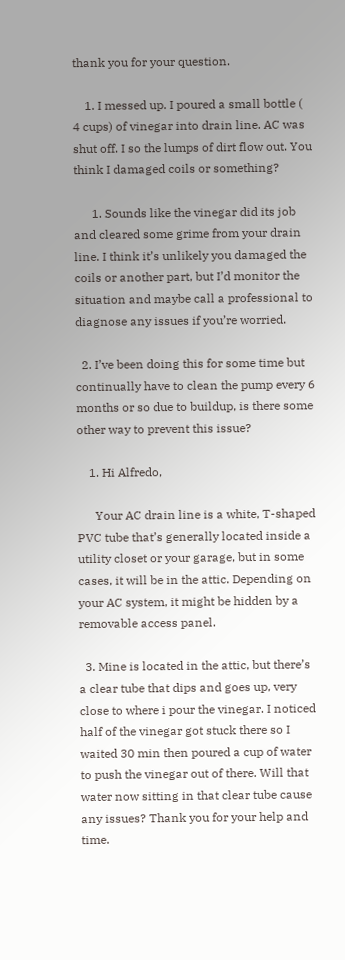thank you for your question.

    1. I messed up. I poured a small bottle ( 4 cups) of vinegar into drain line. AC was shut off. I so the lumps of dirt flow out. You think I damaged coils or something?

      1. Sounds like the vinegar did its job and cleared some grime from your drain line. I think it’s unlikely you damaged the coils or another part, but I’d monitor the situation and maybe call a professional to diagnose any issues if you’re worried.

  2. I’ve been doing this for some time but continually have to clean the pump every 6 months or so due to buildup, is there some other way to prevent this issue?

    1. Hi Alfredo,

      Your AC drain line is a white, T-shaped PVC tube that’s generally located inside a utility closet or your garage, but in some cases, it will be in the attic. Depending on your AC system, it might be hidden by a removable access panel.

  3. Mine is located in the attic, but there’s a clear tube that dips and goes up, very close to where i pour the vinegar. I noticed half of the vinegar got stuck there so I waited 30 min then poured a cup of water to push the vinegar out of there. Will that water now sitting in that clear tube cause any issues? Thank you for your help and time.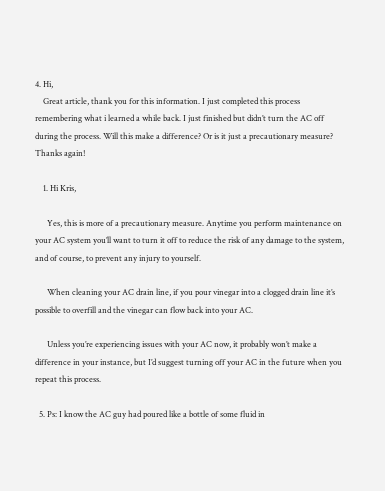4. Hi,
    Great article, thank you for this information. I just completed this process remembering what i learned a while back. I just finished but didn’t turn the AC off during the process. Will this make a difference? Or is it just a precautionary measure? Thanks again!

    1. Hi Kris,

      Yes, this is more of a precautionary measure. Anytime you perform maintenance on your AC system you’ll want to turn it off to reduce the risk of any damage to the system, and of course, to prevent any injury to yourself.

      When cleaning your AC drain line, if you pour vinegar into a clogged drain line it’s possible to overfill and the vinegar can flow back into your AC.

      Unless you’re experiencing issues with your AC now, it probably won’t make a difference in your instance, but I’d suggest turning off your AC in the future when you repeat this process.

  5. Ps: I know the AC guy had poured like a bottle of some fluid in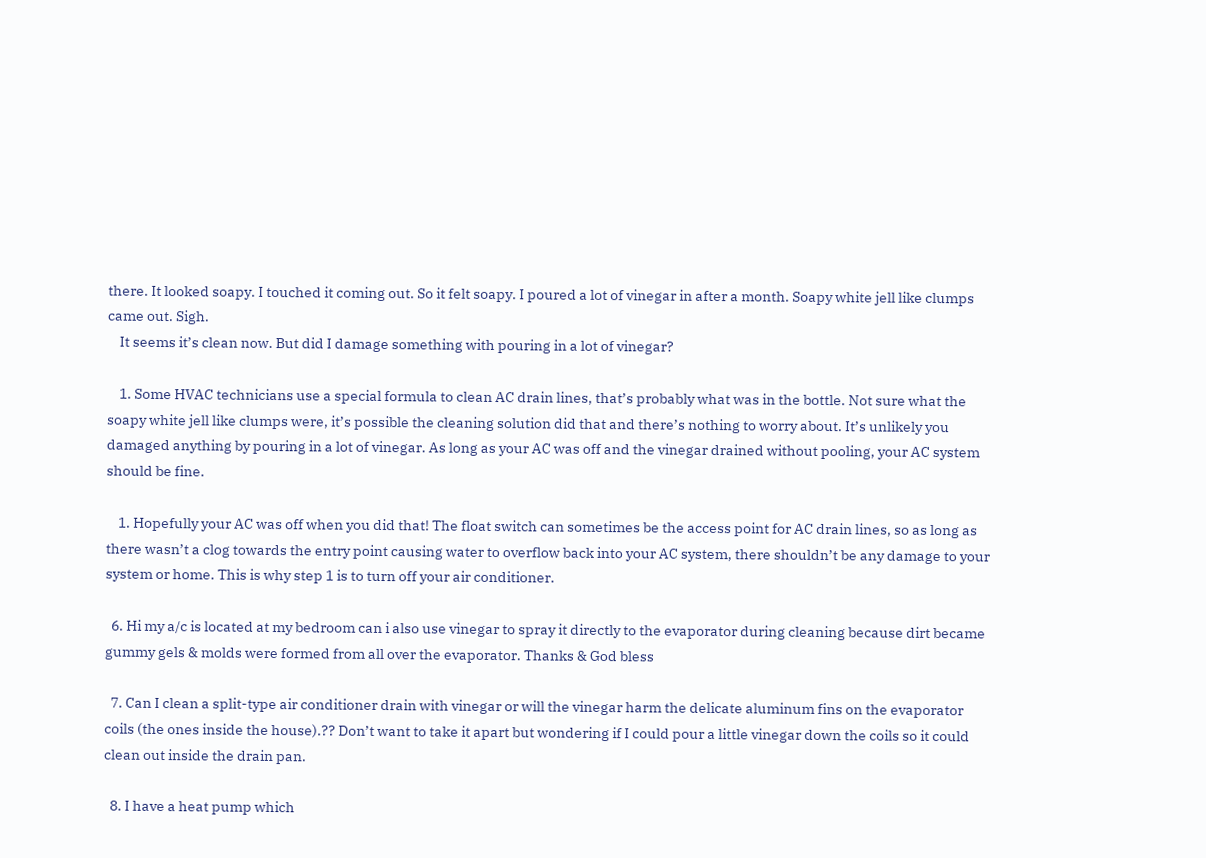there. It looked soapy. I touched it coming out. So it felt soapy. I poured a lot of vinegar in after a month. Soapy white jell like clumps came out. Sigh.
    It seems it’s clean now. But did I damage something with pouring in a lot of vinegar?

    1. Some HVAC technicians use a special formula to clean AC drain lines, that’s probably what was in the bottle. Not sure what the soapy white jell like clumps were, it’s possible the cleaning solution did that and there’s nothing to worry about. It’s unlikely you damaged anything by pouring in a lot of vinegar. As long as your AC was off and the vinegar drained without pooling, your AC system should be fine.

    1. Hopefully your AC was off when you did that! The float switch can sometimes be the access point for AC drain lines, so as long as there wasn’t a clog towards the entry point causing water to overflow back into your AC system, there shouldn’t be any damage to your system or home. This is why step 1 is to turn off your air conditioner.

  6. Hi my a/c is located at my bedroom can i also use vinegar to spray it directly to the evaporator during cleaning because dirt became gummy gels & molds were formed from all over the evaporator. Thanks & God bless

  7. Can I clean a split-type air conditioner drain with vinegar or will the vinegar harm the delicate aluminum fins on the evaporator coils (the ones inside the house).?? Don’t want to take it apart but wondering if I could pour a little vinegar down the coils so it could clean out inside the drain pan.

  8. I have a heat pump which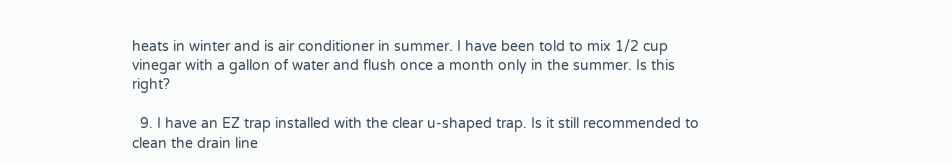heats in winter and is air conditioner in summer. I have been told to mix 1/2 cup vinegar with a gallon of water and flush once a month only in the summer. Is this right?

  9. I have an EZ trap installed with the clear u-shaped trap. Is it still recommended to clean the drain line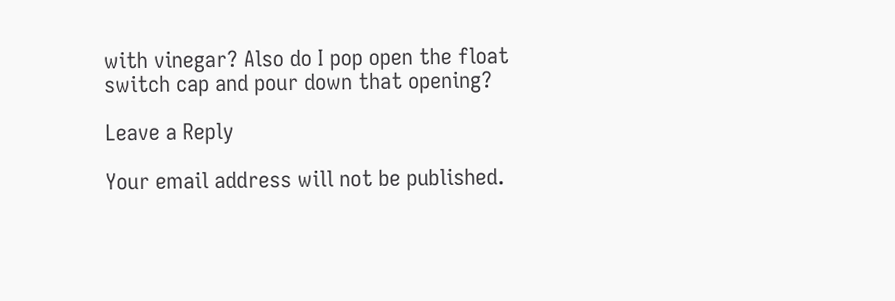with vinegar? Also do I pop open the float switch cap and pour down that opening?

Leave a Reply

Your email address will not be published.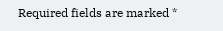Required fields are marked *